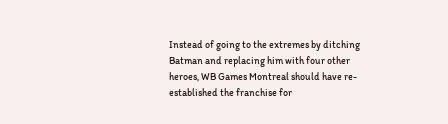Instead of going to the extremes by ditching Batman and replacing him with four other heroes, WB Games Montreal should have re-established the franchise for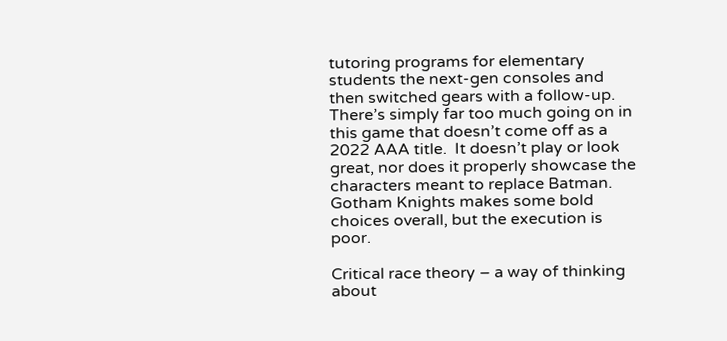tutoring programs for elementary students the next-gen consoles and then switched gears with a follow-up. There’s simply far too much going on in this game that doesn’t come off as a 2022 AAA title.  It doesn’t play or look great, nor does it properly showcase the characters meant to replace Batman. Gotham Knights makes some bold choices overall, but the execution is poor.

Critical race theory – a way of thinking about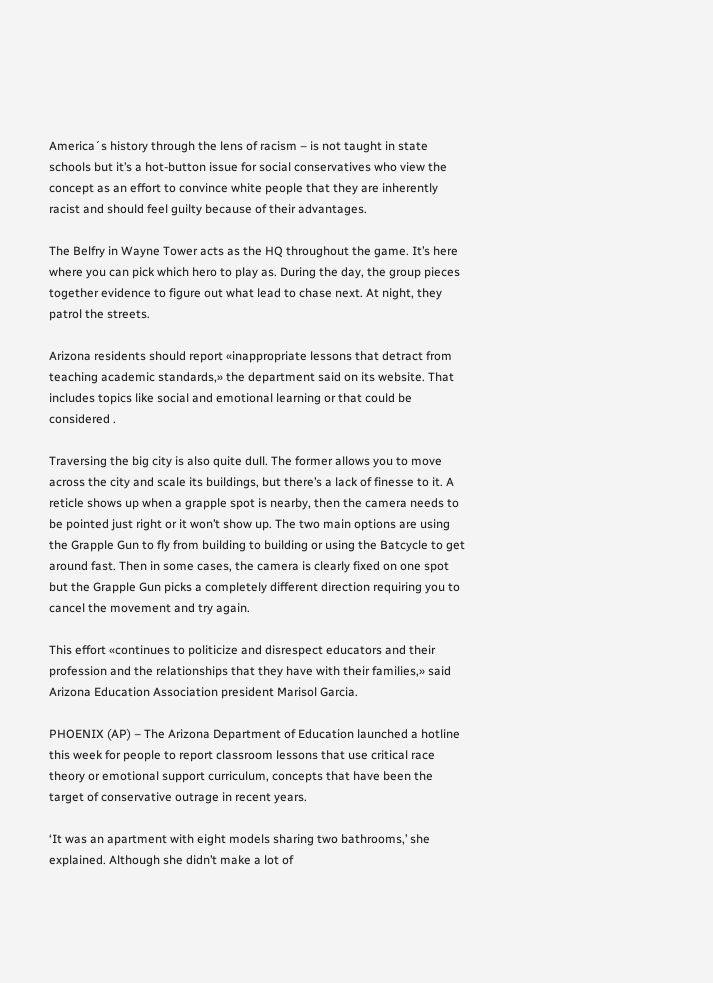America´s history through the lens of racism – is not taught in state schools but it’s a hot-button issue for social conservatives who view the concept as an effort to convince white people that they are inherently racist and should feel guilty because of their advantages.

The Belfry in Wayne Tower acts as the HQ throughout the game. It’s here where you can pick which hero to play as. During the day, the group pieces together evidence to figure out what lead to chase next. At night, they patrol the streets.

Arizona residents should report «inappropriate lessons that detract from teaching academic standards,» the department said on its website. That includes topics like social and emotional learning or that could be considered .

Traversing the big city is also quite dull. The former allows you to move across the city and scale its buildings, but there’s a lack of finesse to it. A reticle shows up when a grapple spot is nearby, then the camera needs to be pointed just right or it won’t show up. The two main options are using the Grapple Gun to fly from building to building or using the Batcycle to get around fast. Then in some cases, the camera is clearly fixed on one spot but the Grapple Gun picks a completely different direction requiring you to cancel the movement and try again.

This effort «continues to politicize and disrespect educators and their profession and the relationships that they have with their families,» said Arizona Education Association president Marisol Garcia.

PHOENIX (AP) – The Arizona Department of Education launched a hotline this week for people to report classroom lessons that use critical race theory or emotional support curriculum, concepts that have been the target of conservative outrage in recent years.

‘It was an apartment with eight models sharing two bathrooms,’ she explained. Although she didn’t make a lot of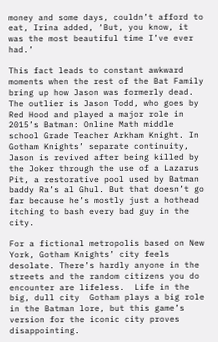money and some days, couldn’t afford to eat, Irina added, ‘But, you know, it was the most beautiful time I’ve ever had.’

This fact leads to constant awkward moments when the rest of the Bat Family bring up how Jason was formerly dead. The outlier is Jason Todd, who goes by Red Hood and played a major role in 2015’s Batman: Online Math middle school Grade Teacher Arkham Knight. In Gotham Knights’ separate continuity, Jason is revived after being killed by the Joker through the use of a Lazarus Pit, a restorative pool used by Batman baddy Ra’s al Ghul. But that doesn’t go far because he’s mostly just a hothead itching to bash every bad guy in the city.

For a fictional metropolis based on New York, Gotham Knights’ city feels desolate. There’s hardly anyone in the streets and the random citizens you do encounter are lifeless.  Life in the big, dull city  Gotham plays a big role in the Batman lore, but this game’s version for the iconic city proves disappointing.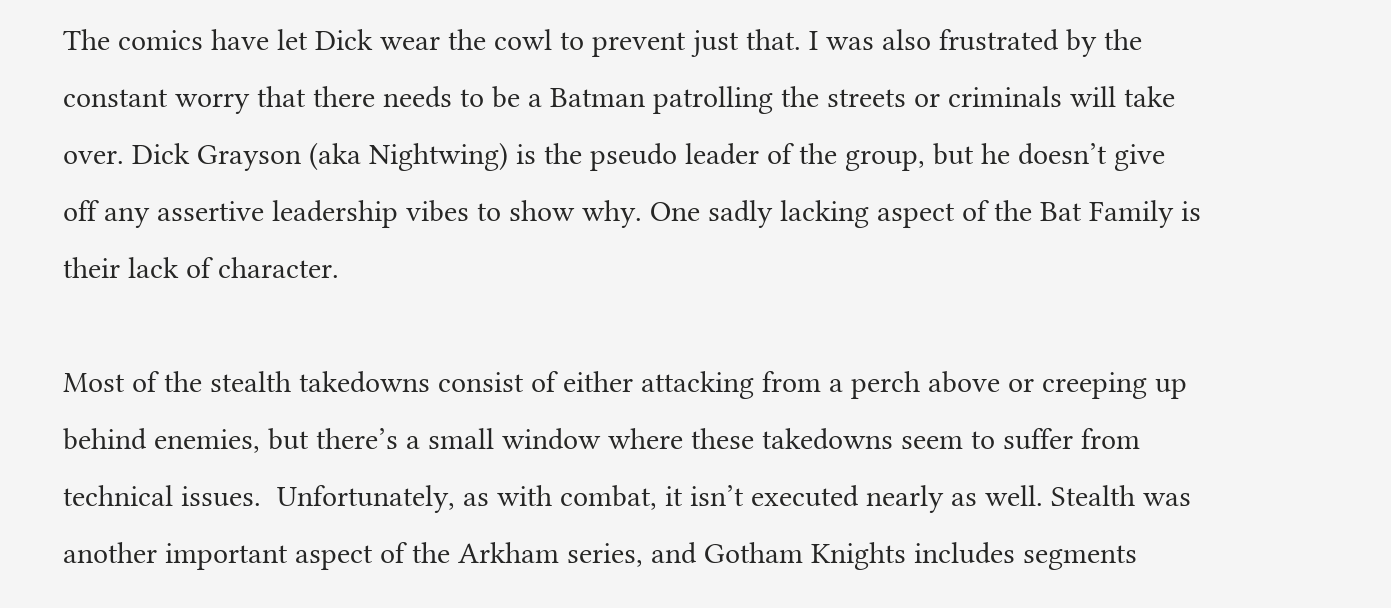The comics have let Dick wear the cowl to prevent just that. I was also frustrated by the constant worry that there needs to be a Batman patrolling the streets or criminals will take over. Dick Grayson (aka Nightwing) is the pseudo leader of the group, but he doesn’t give off any assertive leadership vibes to show why. One sadly lacking aspect of the Bat Family is their lack of character.

Most of the stealth takedowns consist of either attacking from a perch above or creeping up behind enemies, but there’s a small window where these takedowns seem to suffer from technical issues.  Unfortunately, as with combat, it isn’t executed nearly as well. Stealth was another important aspect of the Arkham series, and Gotham Knights includes segments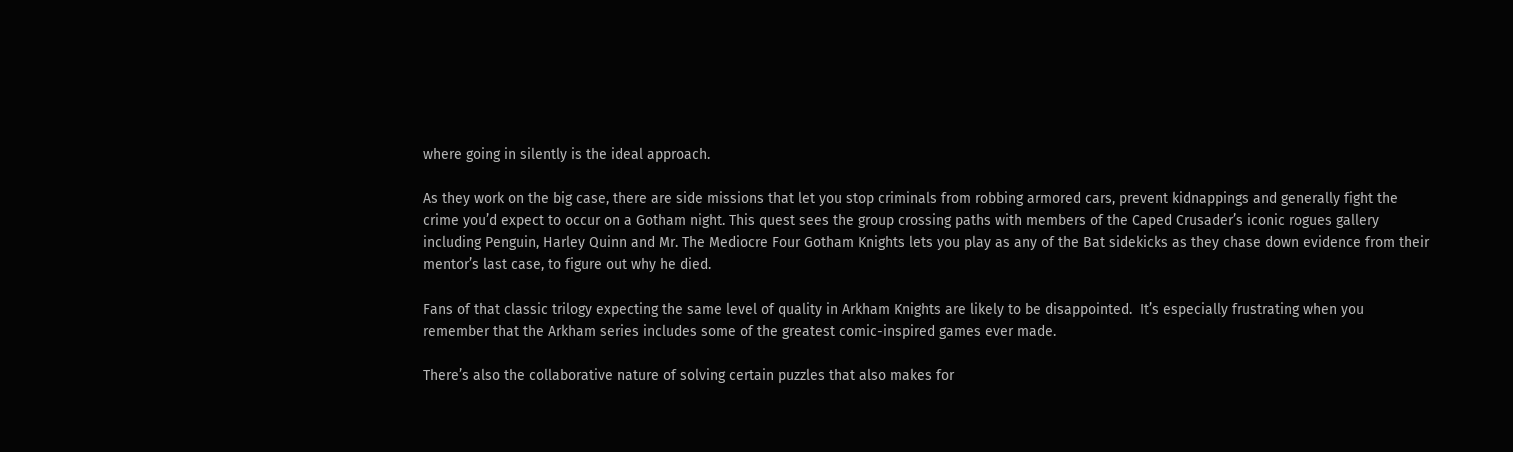where going in silently is the ideal approach.

As they work on the big case, there are side missions that let you stop criminals from robbing armored cars, prevent kidnappings and generally fight the crime you’d expect to occur on a Gotham night. This quest sees the group crossing paths with members of the Caped Crusader’s iconic rogues gallery including Penguin, Harley Quinn and Mr. The Mediocre Four Gotham Knights lets you play as any of the Bat sidekicks as they chase down evidence from their mentor’s last case, to figure out why he died.

Fans of that classic trilogy expecting the same level of quality in Arkham Knights are likely to be disappointed.  It’s especially frustrating when you remember that the Arkham series includes some of the greatest comic-inspired games ever made.

There’s also the collaborative nature of solving certain puzzles that also makes for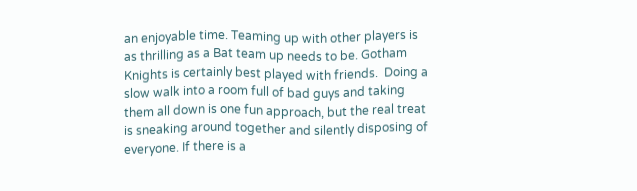an enjoyable time. Teaming up with other players is as thrilling as a Bat team up needs to be. Gotham Knights is certainly best played with friends.  Doing a slow walk into a room full of bad guys and taking them all down is one fun approach, but the real treat is sneaking around together and silently disposing of everyone. If there is a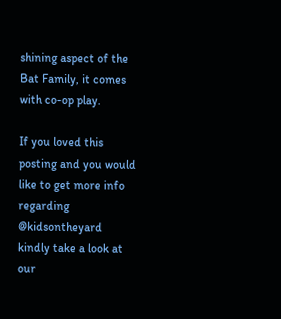shining aspect of the Bat Family, it comes with co-op play.

If you loved this posting and you would like to get more info regarding @kidsontheyard kindly take a look at our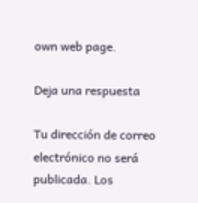own web page.

Deja una respuesta

Tu dirección de correo electrónico no será publicada. Los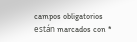campos obligatorios están marcados con *